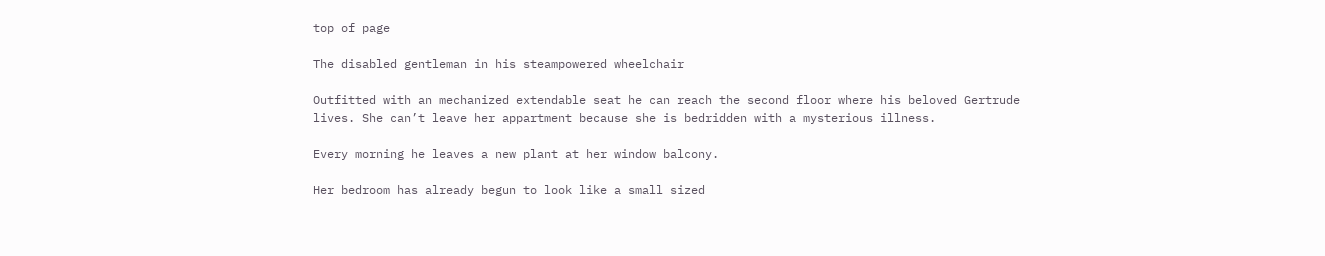top of page

The disabled gentleman in his steampowered wheelchair

Outfitted with an mechanized extendable seat he can reach the second floor where his beloved Gertrude lives. She can’t leave her appartment because she is bedridden with a mysterious illness.

Every morning he leaves a new plant at her window balcony.

Her bedroom has already begun to look like a small sized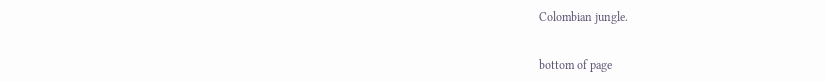Colombian jungle.


bottom of page